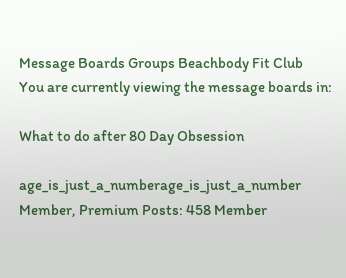Message Boards Groups Beachbody Fit Club
You are currently viewing the message boards in:

What to do after 80 Day Obsession

age_is_just_a_numberage_is_just_a_number Member, Premium Posts: 458 Member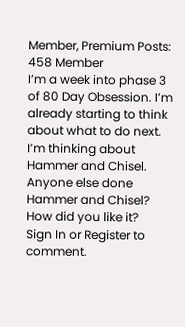Member, Premium Posts: 458 Member
I’m a week into phase 3 of 80 Day Obsession. I’m already starting to think about what to do next. I’m thinking about Hammer and Chisel. Anyone else done Hammer and Chisel? How did you like it?
Sign In or Register to comment.